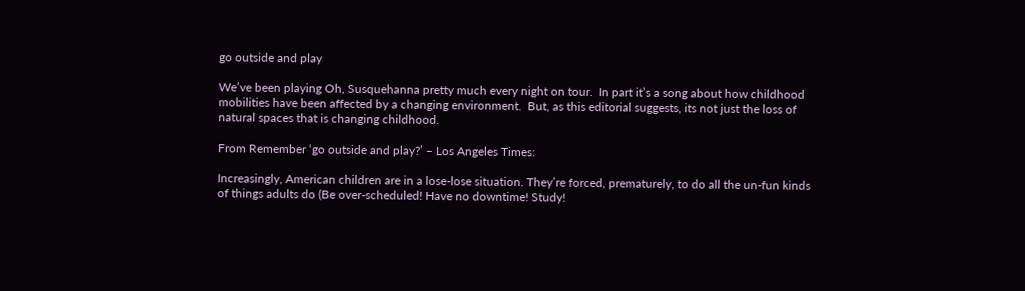go outside and play

We’ve been playing Oh, Susquehanna pretty much every night on tour.  In part it’s a song about how childhood mobilities have been affected by a changing environment.  But, as this editorial suggests, its not just the loss of natural spaces that is changing childhood.

From Remember ‘go outside and play?’ – Los Angeles Times:

Increasingly, American children are in a lose-lose situation. They’re forced, prematurely, to do all the un-fun kinds of things adults do (Be over-scheduled! Have no downtime! Study!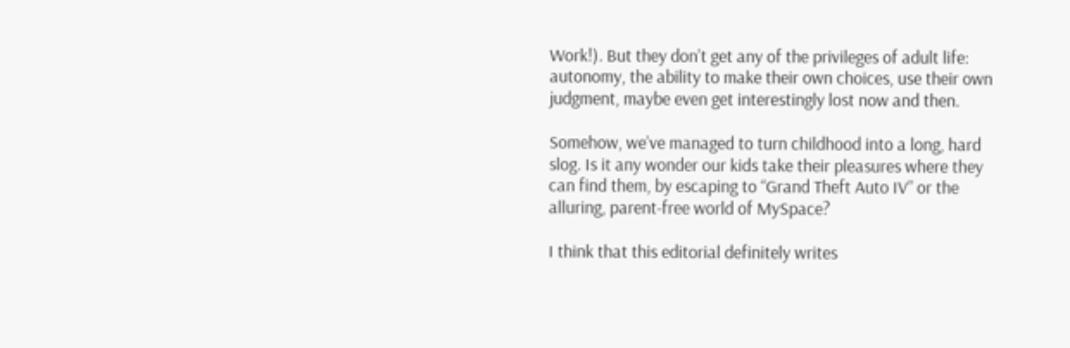Work!). But they don’t get any of the privileges of adult life: autonomy, the ability to make their own choices, use their own judgment, maybe even get interestingly lost now and then.

Somehow, we’ve managed to turn childhood into a long, hard slog. Is it any wonder our kids take their pleasures where they can find them, by escaping to “Grand Theft Auto IV” or the alluring, parent-free world of MySpace?

I think that this editorial definitely writes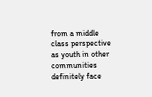from a middle class perspective as youth in other communities definitely face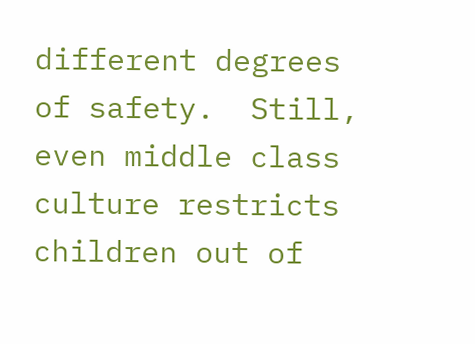different degrees of safety.  Still, even middle class culture restricts children out of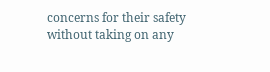concerns for their safety without taking on any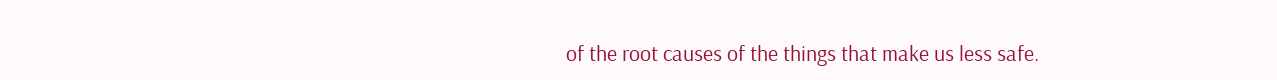of the root causes of the things that make us less safe.